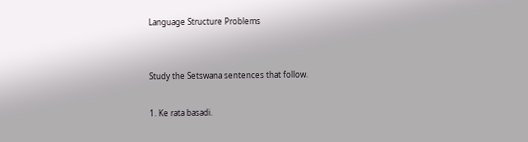Language Structure Problems


Study the Setswana sentences that follow.

1. Ke rata basadi.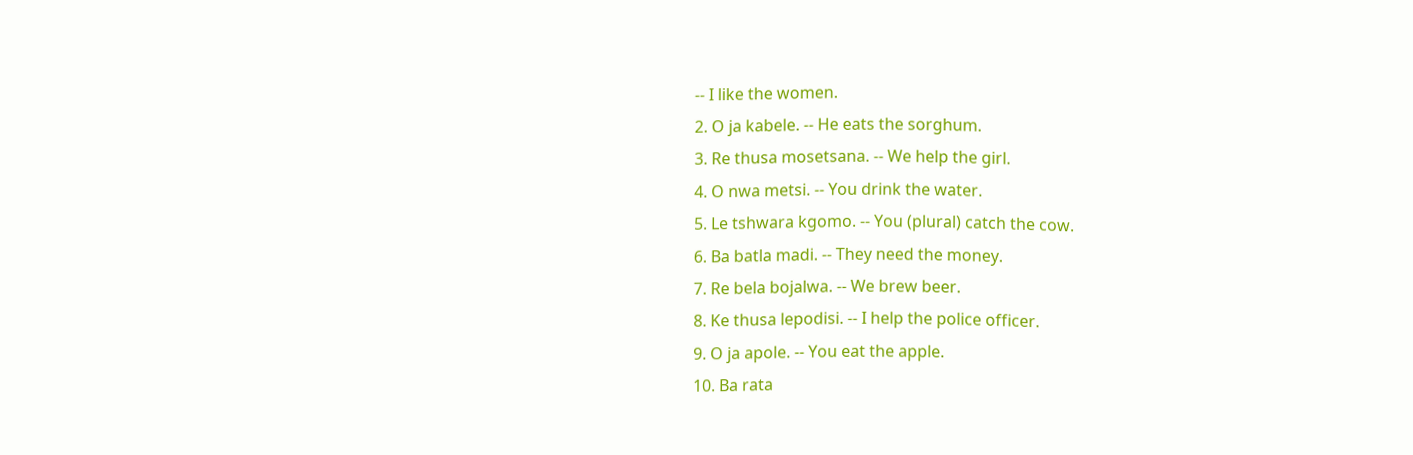-- I like the women.
2. O ja kabele. -- He eats the sorghum.
3. Re thusa mosetsana. -- We help the girl.
4. O nwa metsi. -- You drink the water.
5. Le tshwara kgomo. -- You (plural) catch the cow.
6. Ba batla madi. -- They need the money.
7. Re bela bojalwa. -- We brew beer.
8. Ke thusa lepodisi. -- I help the police officer.
9. O ja apole. -- You eat the apple.
10. Ba rata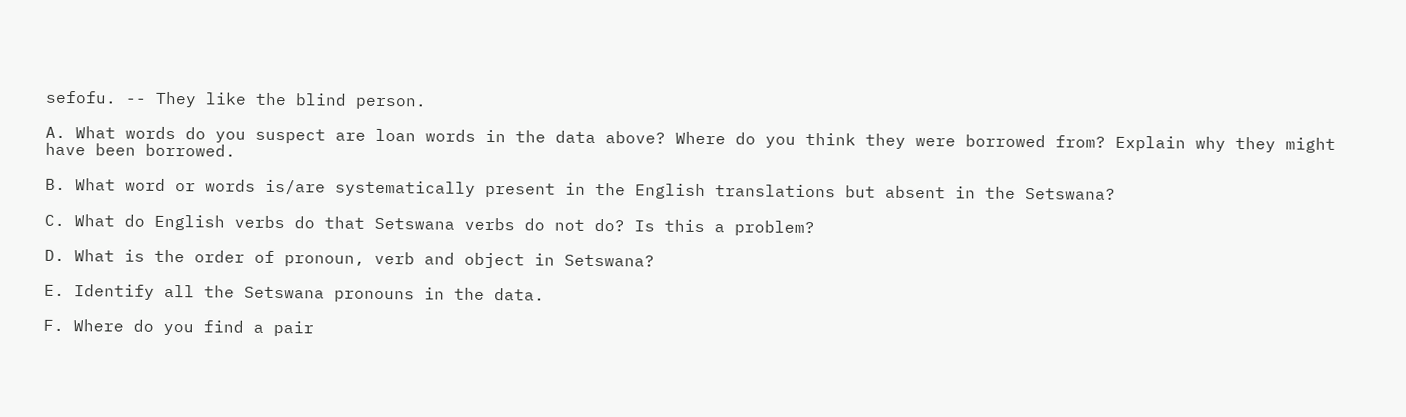sefofu. -- They like the blind person.

A. What words do you suspect are loan words in the data above? Where do you think they were borrowed from? Explain why they might have been borrowed.

B. What word or words is/are systematically present in the English translations but absent in the Setswana?

C. What do English verbs do that Setswana verbs do not do? Is this a problem?

D. What is the order of pronoun, verb and object in Setswana?

E. Identify all the Setswana pronouns in the data.

F. Where do you find a pair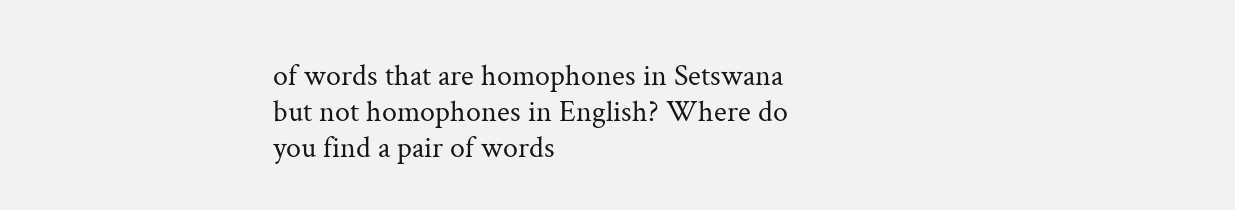of words that are homophones in Setswana but not homophones in English? Where do you find a pair of words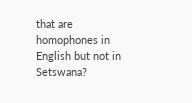that are homophones in English but not in Setswana?